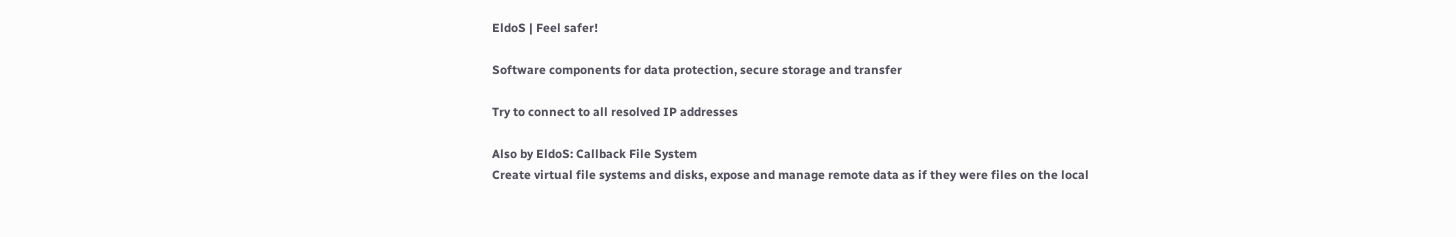EldoS | Feel safer!

Software components for data protection, secure storage and transfer

Try to connect to all resolved IP addresses

Also by EldoS: Callback File System
Create virtual file systems and disks, expose and manage remote data as if they were files on the local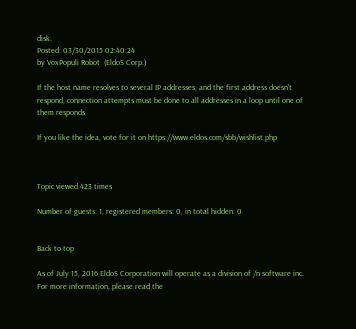disk.
Posted: 03/30/2015 02:40:24
by VoxPopuli Robot  (EldoS Corp.)

If the host name resolves to several IP addresses, and the first address doesn't respond, connection attempts must be done to all addresses in a loop until one of them responds.

If you like the idea, vote for it on https://www.eldos.com/sbb/wishlist.php



Topic viewed 423 times

Number of guests: 1, registered members: 0, in total hidden: 0


Back to top

As of July 15, 2016 EldoS Corporation will operate as a division of /n software inc. For more information, please read the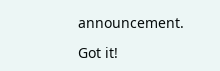announcement.

Got it!